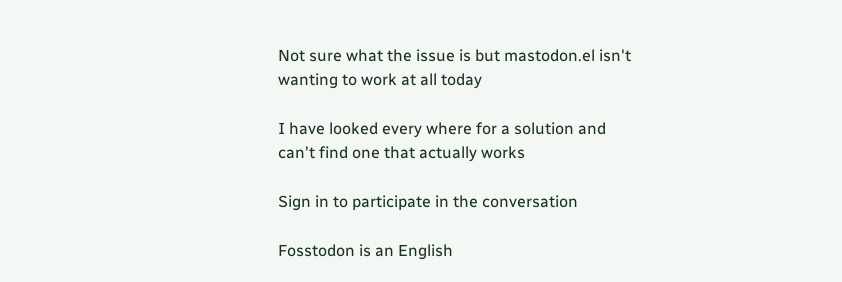Not sure what the issue is but mastodon.el isn't wanting to work at all today

I have looked every where for a solution and can't find one that actually works

Sign in to participate in the conversation

Fosstodon is an English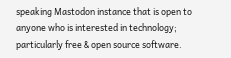speaking Mastodon instance that is open to anyone who is interested in technology; particularly free & open source software.